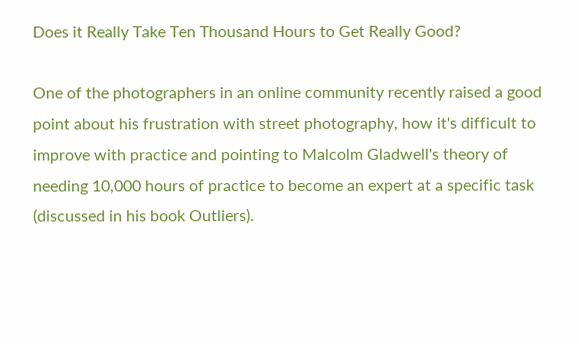Does it Really Take Ten Thousand Hours to Get Really Good?

One of the photographers in an online community recently raised a good point about his frustration with street photography, how it's difficult to improve with practice and pointing to Malcolm Gladwell's theory of needing 10,000 hours of practice to become an expert at a specific task (discussed in his book Outliers).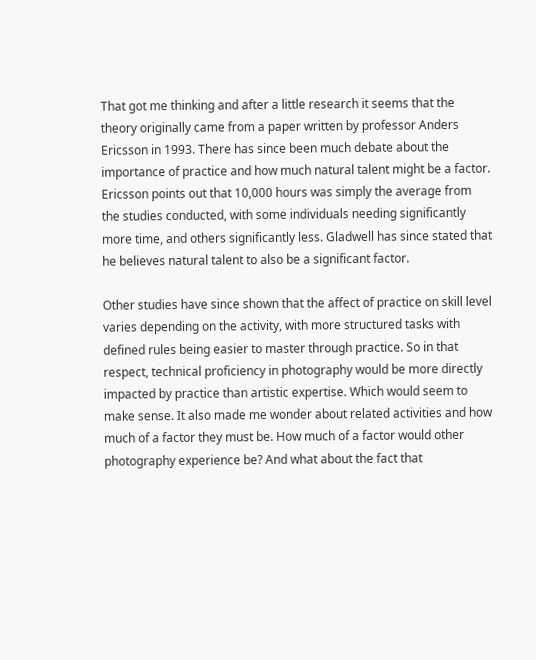That got me thinking and after a little research it seems that the theory originally came from a paper written by professor Anders Ericsson in 1993. There has since been much debate about the importance of practice and how much natural talent might be a factor. Ericsson points out that 10,000 hours was simply the average from the studies conducted, with some individuals needing significantly more time, and others significantly less. Gladwell has since stated that he believes natural talent to also be a significant factor.

Other studies have since shown that the affect of practice on skill level varies depending on the activity, with more structured tasks with defined rules being easier to master through practice. So in that respect, technical proficiency in photography would be more directly impacted by practice than artistic expertise. Which would seem to make sense. It also made me wonder about related activities and how much of a factor they must be. How much of a factor would other photography experience be? And what about the fact that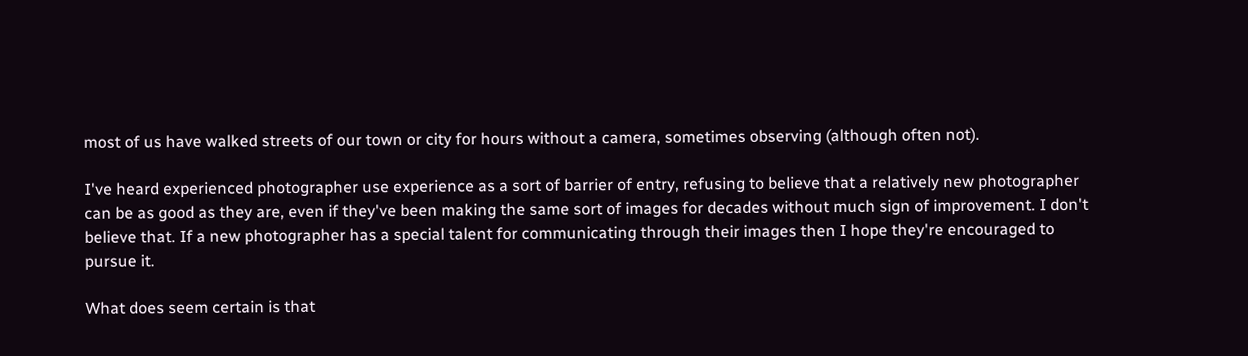most of us have walked streets of our town or city for hours without a camera, sometimes observing (although often not).

I've heard experienced photographer use experience as a sort of barrier of entry, refusing to believe that a relatively new photographer can be as good as they are, even if they've been making the same sort of images for decades without much sign of improvement. I don't believe that. If a new photographer has a special talent for communicating through their images then I hope they're encouraged to pursue it.

What does seem certain is that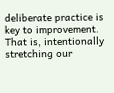deliberate practice is key to improvement. That is, intentionally stretching our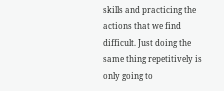skills and practicing the actions that we find difficult. Just doing the same thing repetitively is only going to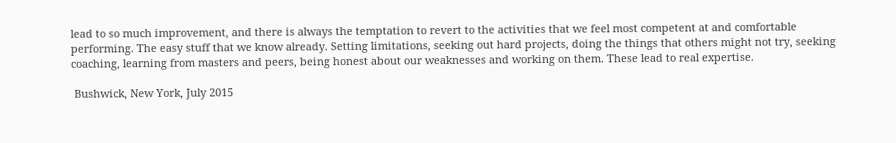lead to so much improvement, and there is always the temptation to revert to the activities that we feel most competent at and comfortable performing. The easy stuff that we know already. Setting limitations, seeking out hard projects, doing the things that others might not try, seeking coaching, learning from masters and peers, being honest about our weaknesses and working on them. These lead to real expertise.

 Bushwick, New York, July 2015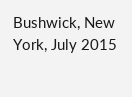Bushwick, New York, July 2015